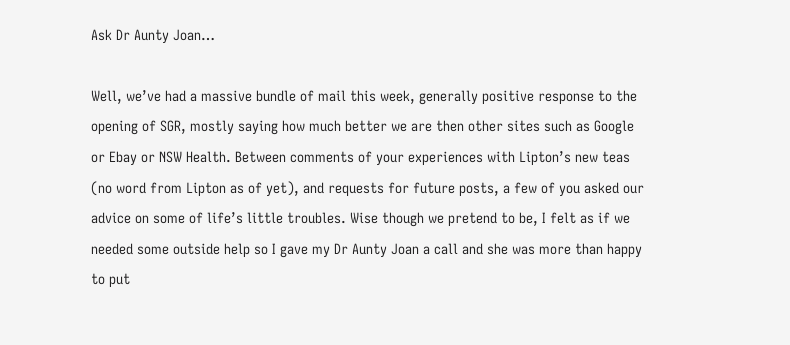Ask Dr Aunty Joan…

Well, we’ve had a massive bundle of mail this week, generally positive response to the opening of SGR, mostly saying how much better we are then other sites such as Google or Ebay or NSW Health. Between comments of your experiences with Lipton’s new teas (no word from Lipton as of yet), and requests for future posts, a few of you asked our advice on some of life’s little troubles. Wise though we pretend to be, I felt as if we needed some outside help so I gave my Dr Aunty Joan a call and she was more than happy to put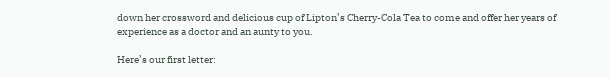down her crossword and delicious cup of Lipton’s Cherry-Cola Tea to come and offer her years of experience as a doctor and an aunty to you.

Here’s our first letter: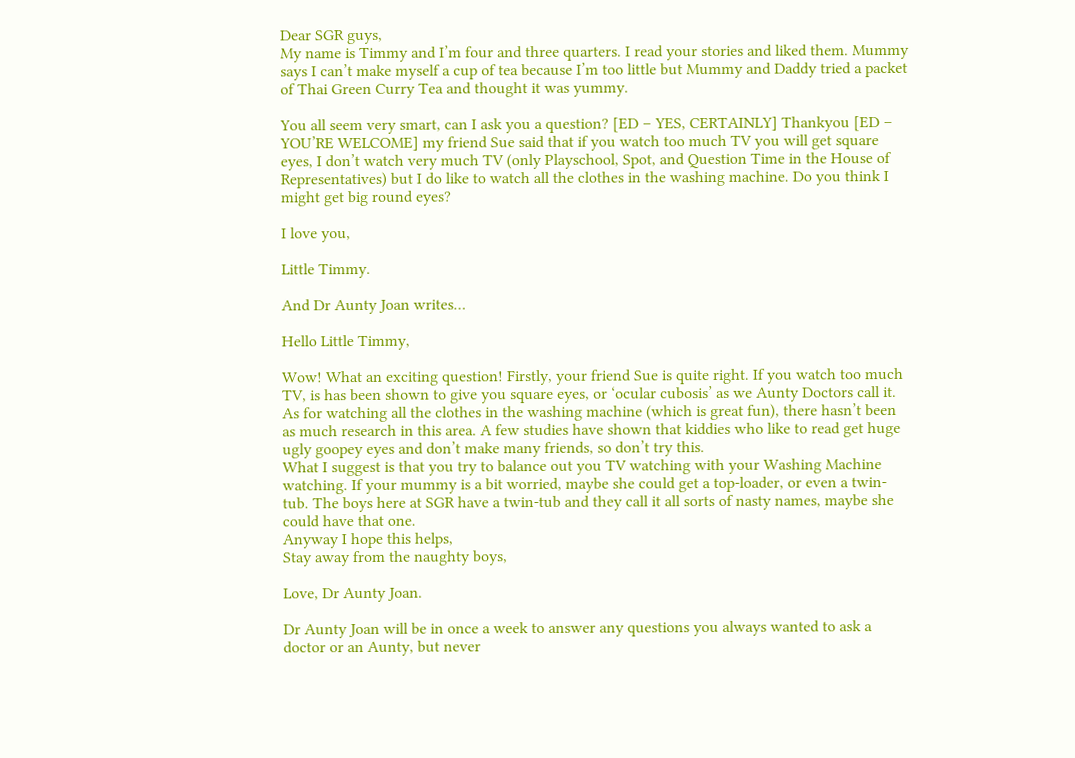Dear SGR guys,
My name is Timmy and I’m four and three quarters. I read your stories and liked them. Mummy says I can’t make myself a cup of tea because I’m too little but Mummy and Daddy tried a packet of Thai Green Curry Tea and thought it was yummy.

You all seem very smart, can I ask you a question? [ED – YES, CERTAINLY] Thankyou [ED – YOU’RE WELCOME] my friend Sue said that if you watch too much TV you will get square eyes, I don’t watch very much TV (only Playschool, Spot, and Question Time in the House of Representatives) but I do like to watch all the clothes in the washing machine. Do you think I might get big round eyes?

I love you,

Little Timmy.

And Dr Aunty Joan writes…

Hello Little Timmy,

Wow! What an exciting question! Firstly, your friend Sue is quite right. If you watch too much TV, is has been shown to give you square eyes, or ‘ocular cubosis’ as we Aunty Doctors call it. As for watching all the clothes in the washing machine (which is great fun), there hasn’t been as much research in this area. A few studies have shown that kiddies who like to read get huge ugly goopey eyes and don’t make many friends, so don’t try this.
What I suggest is that you try to balance out you TV watching with your Washing Machine watching. If your mummy is a bit worried, maybe she could get a top-loader, or even a twin-tub. The boys here at SGR have a twin-tub and they call it all sorts of nasty names, maybe she could have that one.
Anyway I hope this helps,
Stay away from the naughty boys,

Love, Dr Aunty Joan.

Dr Aunty Joan will be in once a week to answer any questions you always wanted to ask a doctor or an Aunty, but never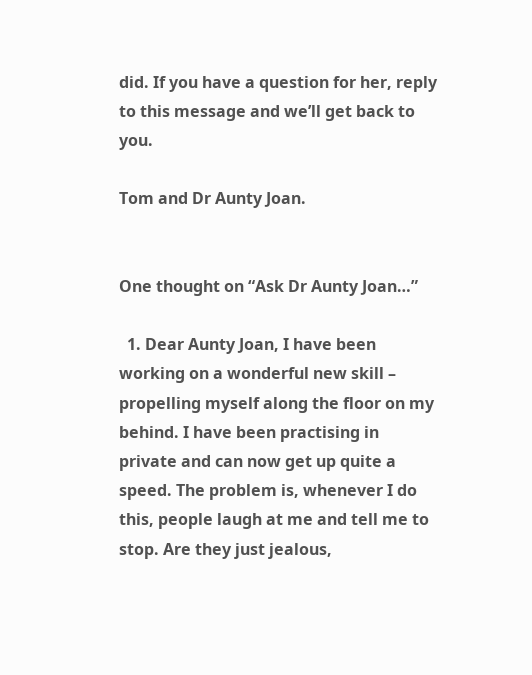did. If you have a question for her, reply to this message and we’ll get back to you.

Tom and Dr Aunty Joan.


One thought on “Ask Dr Aunty Joan…”

  1. Dear Aunty Joan, I have been working on a wonderful new skill – propelling myself along the floor on my behind. I have been practising in private and can now get up quite a speed. The problem is, whenever I do this, people laugh at me and tell me to stop. Are they just jealous,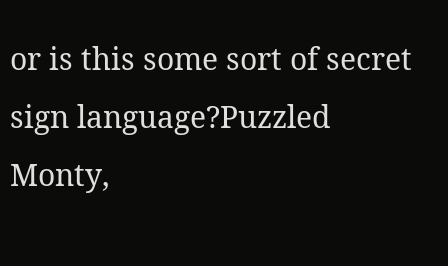or is this some sort of secret sign language?Puzzled Monty,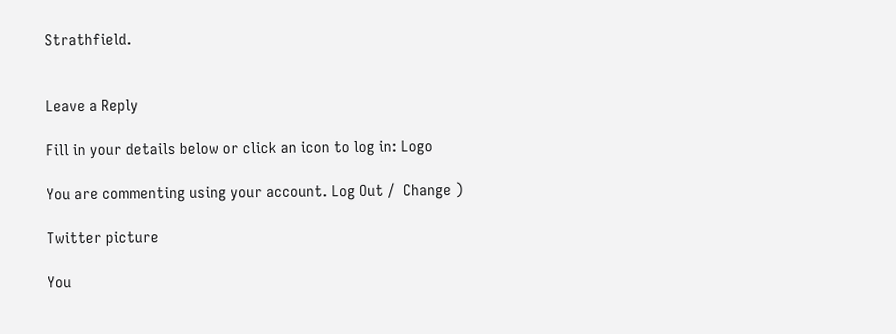Strathfield.


Leave a Reply

Fill in your details below or click an icon to log in: Logo

You are commenting using your account. Log Out /  Change )

Twitter picture

You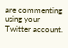are commenting using your Twitter account.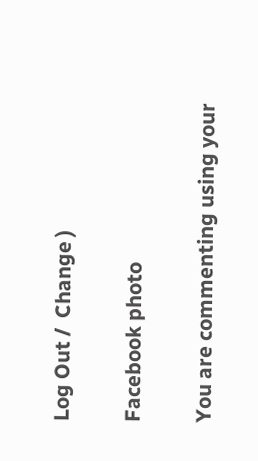Log Out /  Change )

Facebook photo

You are commenting using your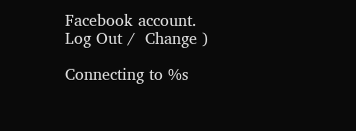Facebook account. Log Out /  Change )

Connecting to %s